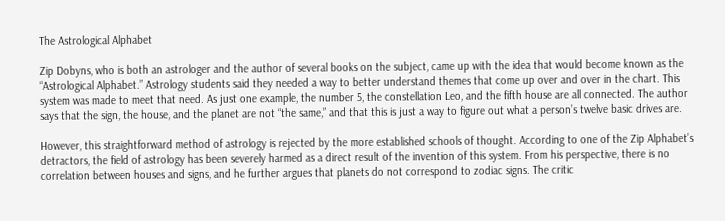The Astrological Alphabet

Zip Dobyns, who is both an astrologer and the author of several books on the subject, came up with the idea that would become known as the “Astrological Alphabet.” Astrology students said they needed a way to better understand themes that come up over and over in the chart. This system was made to meet that need. As just one example, the number 5, the constellation Leo, and the fifth house are all connected. The author says that the sign, the house, and the planet are not “the same,” and that this is just a way to figure out what a person’s twelve basic drives are.

However, this straightforward method of astrology is rejected by the more established schools of thought. According to one of the Zip Alphabet’s detractors, the field of astrology has been severely harmed as a direct result of the invention of this system. From his perspective, there is no correlation between houses and signs, and he further argues that planets do not correspond to zodiac signs. The critic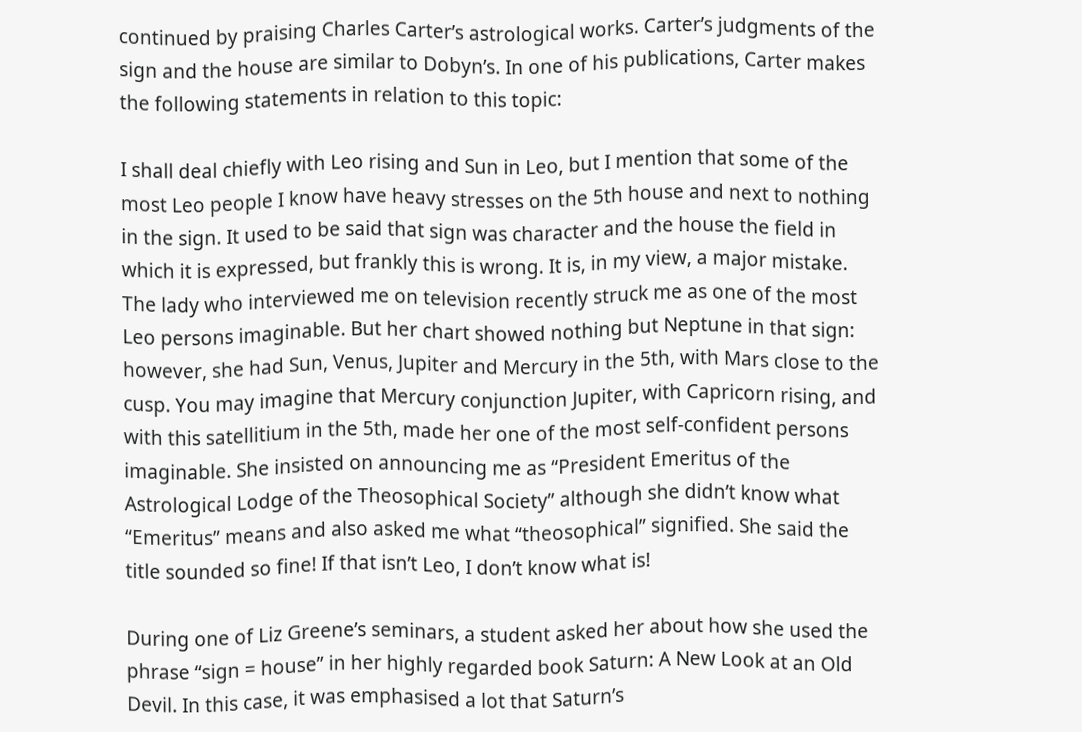continued by praising Charles Carter’s astrological works. Carter’s judgments of the sign and the house are similar to Dobyn’s. In one of his publications, Carter makes the following statements in relation to this topic:

I shall deal chiefly with Leo rising and Sun in Leo, but I mention that some of the most Leo people I know have heavy stresses on the 5th house and next to nothing in the sign. It used to be said that sign was character and the house the field in which it is expressed, but frankly this is wrong. It is, in my view, a major mistake. The lady who interviewed me on television recently struck me as one of the most Leo persons imaginable. But her chart showed nothing but Neptune in that sign: however, she had Sun, Venus, Jupiter and Mercury in the 5th, with Mars close to the cusp. You may imagine that Mercury conjunction Jupiter, with Capricorn rising, and with this satellitium in the 5th, made her one of the most self-confident persons imaginable. She insisted on announcing me as “President Emeritus of the Astrological Lodge of the Theosophical Society” although she didn’t know what “Emeritus” means and also asked me what “theosophical” signified. She said the title sounded so fine! If that isn’t Leo, I don’t know what is!

During one of Liz Greene’s seminars, a student asked her about how she used the phrase “sign = house” in her highly regarded book Saturn: A New Look at an Old Devil. In this case, it was emphasised a lot that Saturn’s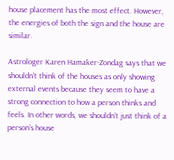house placement has the most effect. However, the energies of both the sign and the house are similar.

Astrologer Karen Hamaker-Zondag says that we shouldn’t think of the houses as only showing external events because they seem to have a strong connection to how a person thinks and feels. In other words, we shouldn’t just think of a person’s house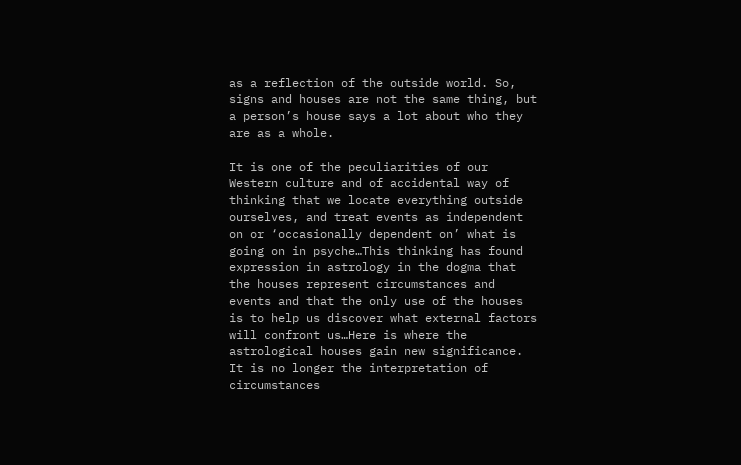as a reflection of the outside world. So, signs and houses are not the same thing, but a person’s house says a lot about who they are as a whole.

It is one of the peculiarities of our Western culture and of accidental way of thinking that we locate everything outside ourselves, and treat events as independent on or ‘occasionally dependent on’ what is going on in psyche…This thinking has found expression in astrology in the dogma that the houses represent circumstances and events and that the only use of the houses is to help us discover what external factors will confront us…Here is where the astrological houses gain new significance. It is no longer the interpretation of circumstances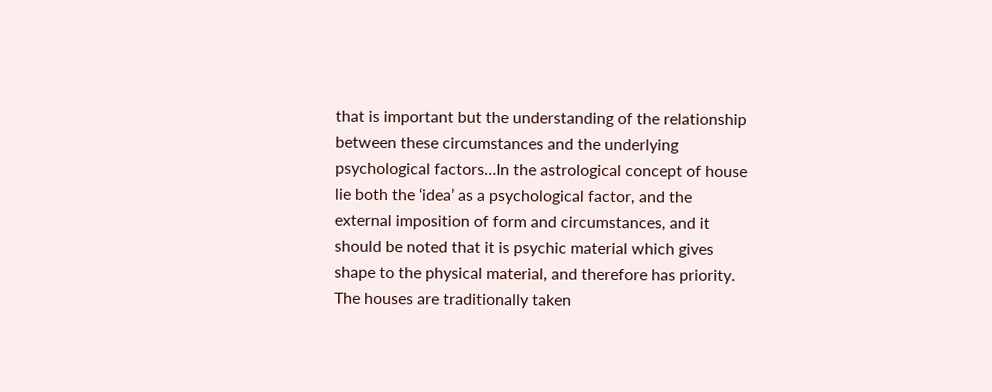that is important but the understanding of the relationship between these circumstances and the underlying psychological factors…In the astrological concept of house lie both the ‘idea’ as a psychological factor, and the external imposition of form and circumstances, and it should be noted that it is psychic material which gives shape to the physical material, and therefore has priority. The houses are traditionally taken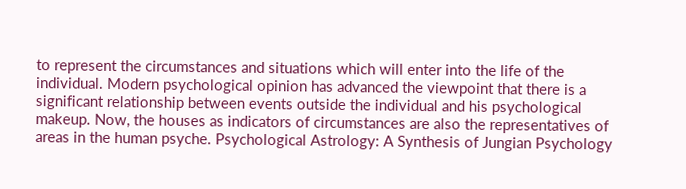to represent the circumstances and situations which will enter into the life of the individual. Modern psychological opinion has advanced the viewpoint that there is a significant relationship between events outside the individual and his psychological makeup. Now, the houses as indicators of circumstances are also the representatives of areas in the human psyche. Psychological Astrology: A Synthesis of Jungian Psychology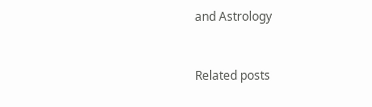and Astrology


Related posts